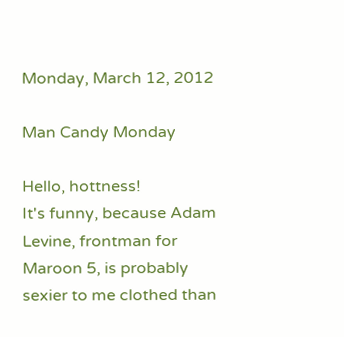Monday, March 12, 2012

Man Candy Monday

Hello, hottness!
It's funny, because Adam Levine, frontman for Maroon 5, is probably sexier to me clothed than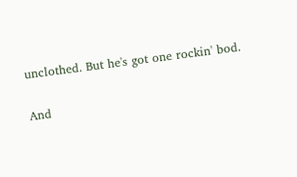unclothed. But he's got one rockin' bod.

And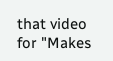that video for "Makes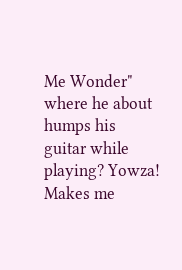Me Wonder" where he about humps his guitar while playing? Yowza! Makes me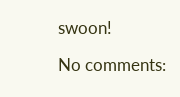swoon!

No comments: